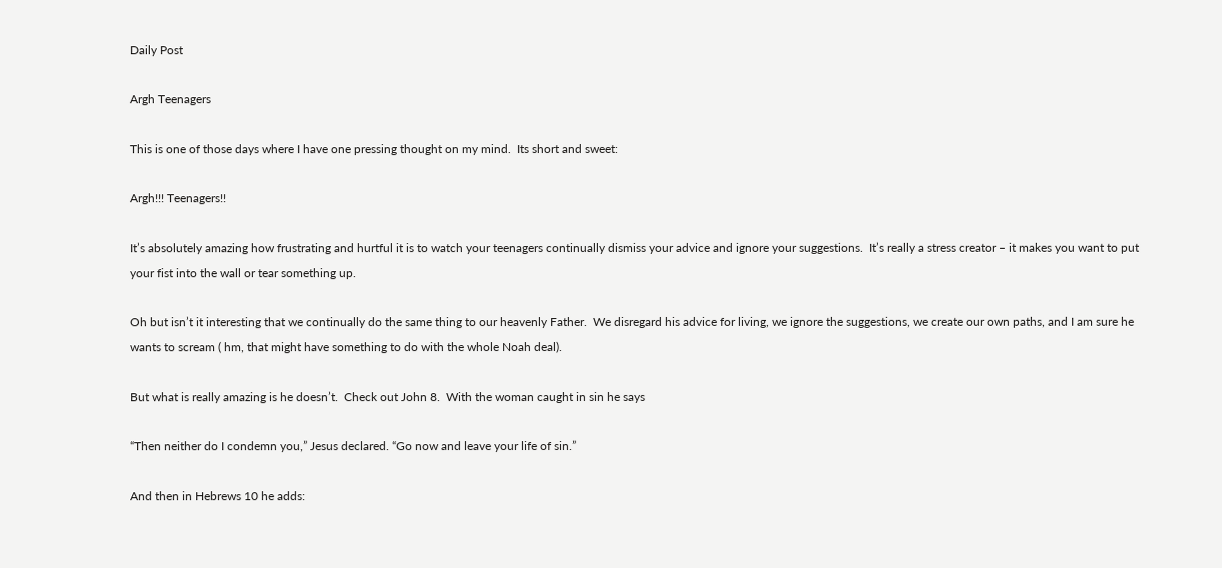Daily Post

Argh Teenagers

This is one of those days where I have one pressing thought on my mind.  Its short and sweet:

Argh!!! Teenagers!!

It’s absolutely amazing how frustrating and hurtful it is to watch your teenagers continually dismiss your advice and ignore your suggestions.  It’s really a stress creator – it makes you want to put your fist into the wall or tear something up.

Oh but isn’t it interesting that we continually do the same thing to our heavenly Father.  We disregard his advice for living, we ignore the suggestions, we create our own paths, and I am sure he wants to scream ( hm, that might have something to do with the whole Noah deal).

But what is really amazing is he doesn’t.  Check out John 8.  With the woman caught in sin he says

“Then neither do I condemn you,” Jesus declared. “Go now and leave your life of sin.”

And then in Hebrews 10 he adds: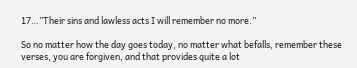17…”Their sins and lawless acts I will remember no more.”

So no matter how the day goes today, no matter what befalls, remember these verses, you are forgiven, and that provides quite a lot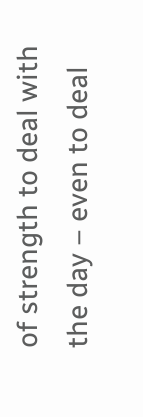of strength to deal with the day – even to deal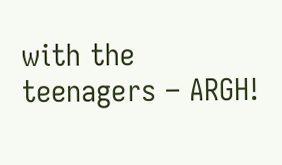with the teenagers – ARGH!